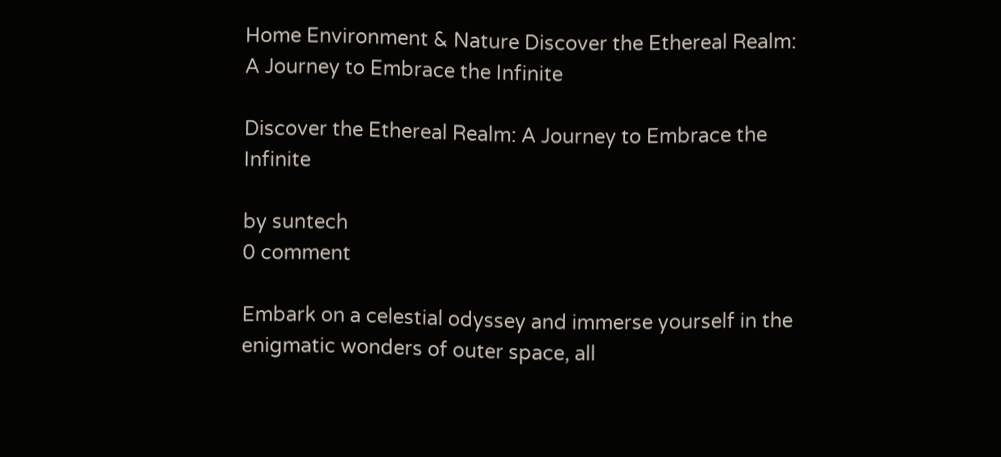Home Environment & Nature Discover the Ethereal Realm: A Journey to Embrace the Infinite

Discover the Ethereal Realm: A Journey to Embrace the Infinite

by suntech
0 comment

Embark on a celestial odyssey and immerse yourself in the enigmatic wonders of outer space, all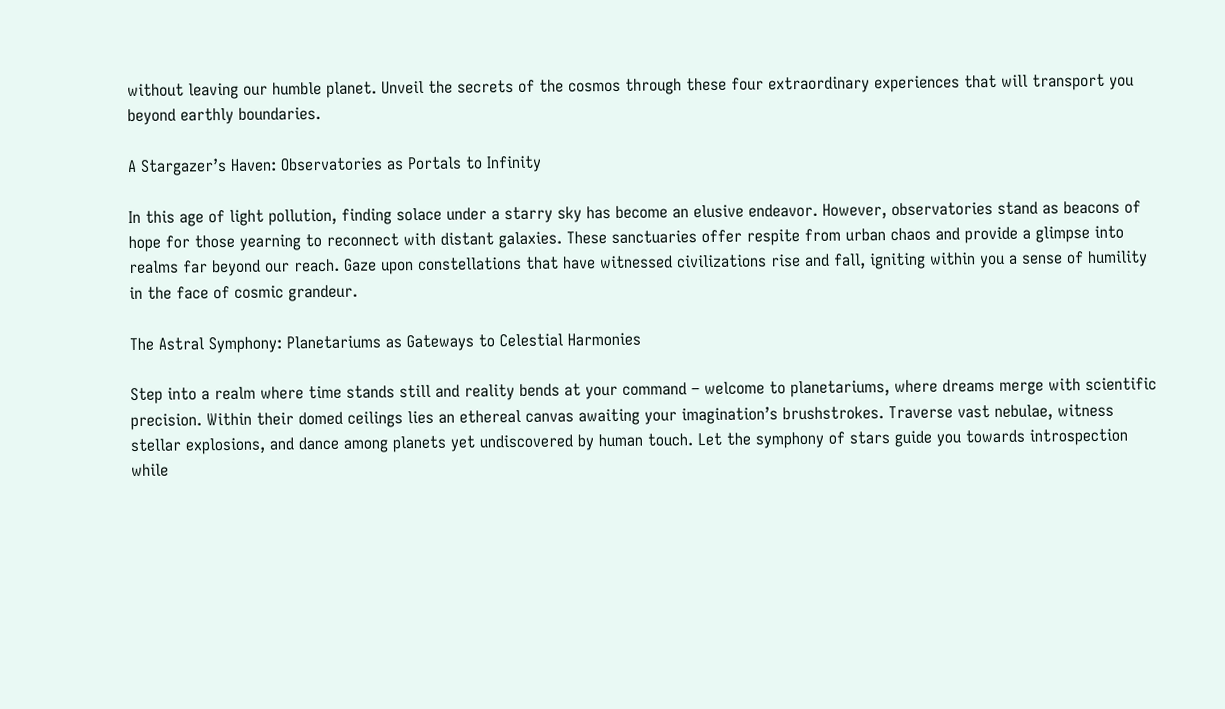without leaving our humble planet. Unveil the secrets of the cosmos through these four extraordinary experiences that will transport you beyond earthly boundaries.

A Stargazer’s Haven: Observatories as Portals to Infinity

In this age of light pollution, finding solace under a starry sky has become an elusive endeavor. However, observatories stand as beacons of hope for those yearning to reconnect with distant galaxies. These sanctuaries offer respite from urban chaos and provide a glimpse into realms far beyond our reach. Gaze upon constellations that have witnessed civilizations rise and fall, igniting within you a sense of humility in the face of cosmic grandeur.

The Astral Symphony: Planetariums as Gateways to Celestial Harmonies

Step into a realm where time stands still and reality bends at your command – welcome to planetariums, where dreams merge with scientific precision. Within their domed ceilings lies an ethereal canvas awaiting your imagination’s brushstrokes. Traverse vast nebulae, witness stellar explosions, and dance among planets yet undiscovered by human touch. Let the symphony of stars guide you towards introspection while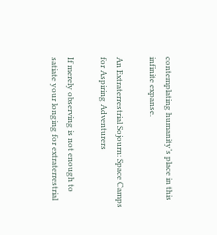contemplating humanity’s place in this infinite expanse.

An Extraterrestrial Sojourn: Space Camps for Aspiring Adventurers

If merely observing is not enough to satiate your longing for extraterrestrial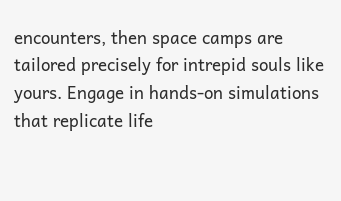encounters, then space camps are tailored precisely for intrepid souls like yours. Engage in hands-on simulations that replicate life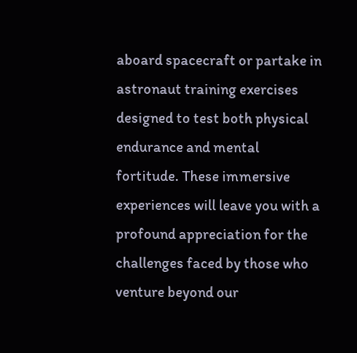aboard spacecraft or partake in astronaut training exercises designed to test both physical endurance and mental fortitude. These immersive experiences will leave you with a profound appreciation for the challenges faced by those who venture beyond our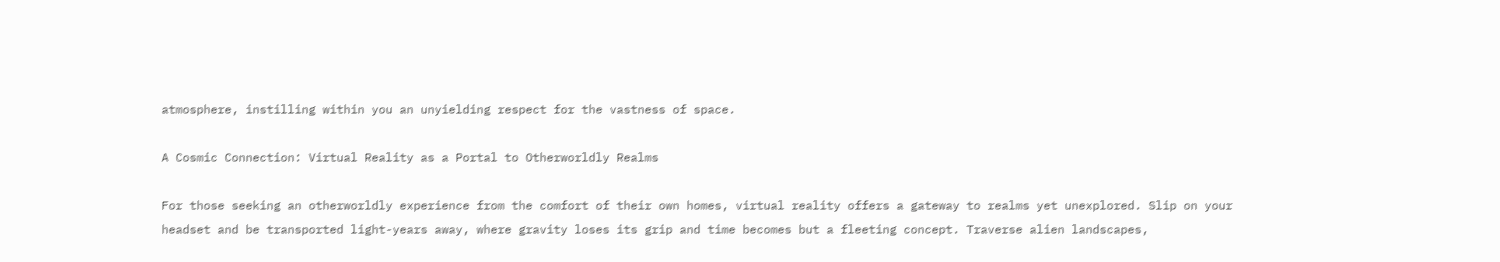atmosphere, instilling within you an unyielding respect for the vastness of space.

A Cosmic Connection: Virtual Reality as a Portal to Otherworldly Realms

For those seeking an otherworldly experience from the comfort of their own homes, virtual reality offers a gateway to realms yet unexplored. Slip on your headset and be transported light-years away, where gravity loses its grip and time becomes but a fleeting concept. Traverse alien landscapes,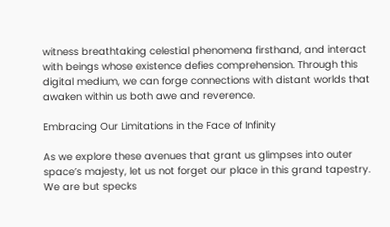witness breathtaking celestial phenomena firsthand, and interact with beings whose existence defies comprehension. Through this digital medium, we can forge connections with distant worlds that awaken within us both awe and reverence.

Embracing Our Limitations in the Face of Infinity

As we explore these avenues that grant us glimpses into outer space’s majesty, let us not forget our place in this grand tapestry. We are but specks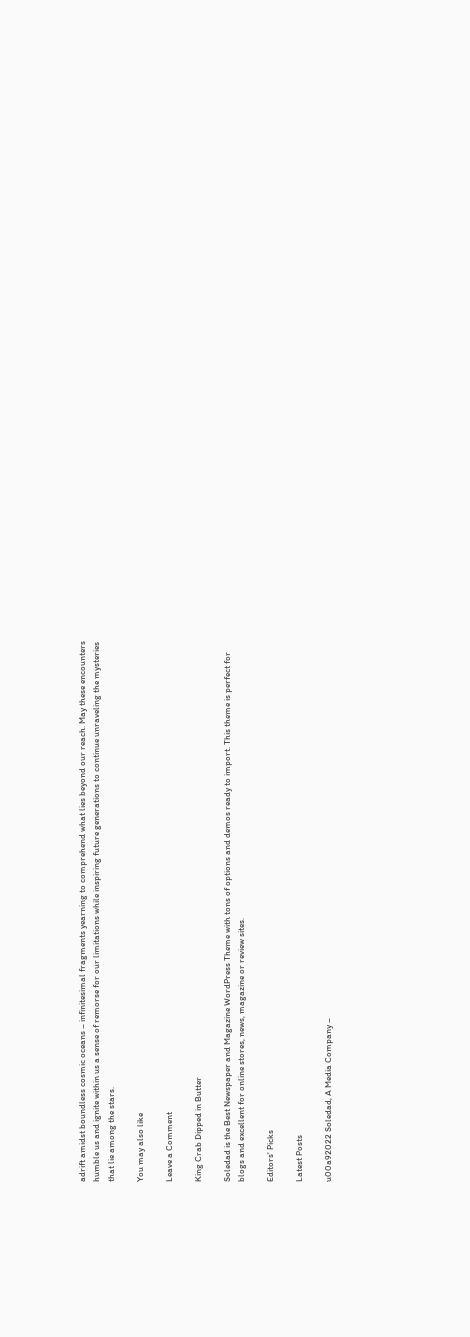adrift amidst boundless cosmic oceans – infinitesimal fragments yearning to comprehend what lies beyond our reach. May these encounters humble us and ignite within us a sense of remorse for our limitations while inspiring future generations to continue unraveling the mysteries that lie among the stars.

You may also like

Leave a Comment

King Crab Dipped in Butter

Soledad is the Best Newspaper and Magazine WordPress Theme with tons of options and demos ready to import. This theme is perfect for blogs and excellent for online stores, news, magazine or review sites.

Editors' Picks

Latest Posts

u00a92022 Soledad, A Media Company –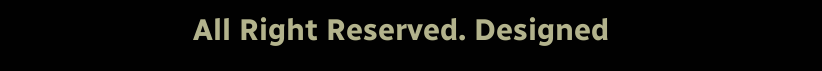All Right Reserved. Designed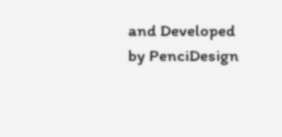and Developed by PenciDesign